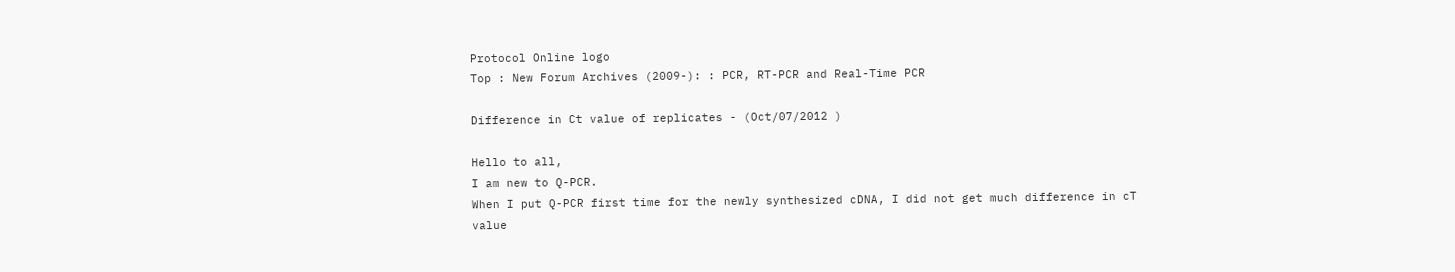Protocol Online logo
Top : New Forum Archives (2009-): : PCR, RT-PCR and Real-Time PCR

Difference in Ct value of replicates - (Oct/07/2012 )

Hello to all,
I am new to Q-PCR.
When I put Q-PCR first time for the newly synthesized cDNA, I did not get much difference in cT value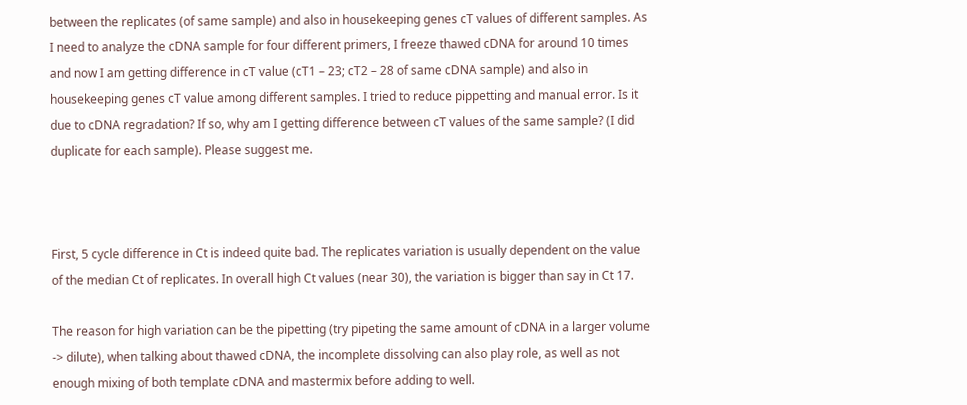between the replicates (of same sample) and also in housekeeping genes cT values of different samples. As I need to analyze the cDNA sample for four different primers, I freeze thawed cDNA for around 10 times and now I am getting difference in cT value (cT1 – 23; cT2 – 28 of same cDNA sample) and also in housekeeping genes cT value among different samples. I tried to reduce pippetting and manual error. Is it due to cDNA regradation? If so, why am I getting difference between cT values of the same sample? (I did duplicate for each sample). Please suggest me.



First, 5 cycle difference in Ct is indeed quite bad. The replicates variation is usually dependent on the value of the median Ct of replicates. In overall high Ct values (near 30), the variation is bigger than say in Ct 17.

The reason for high variation can be the pipetting (try pipeting the same amount of cDNA in a larger volume -> dilute), when talking about thawed cDNA, the incomplete dissolving can also play role, as well as not enough mixing of both template cDNA and mastermix before adding to well.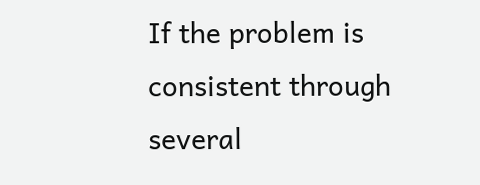If the problem is consistent through several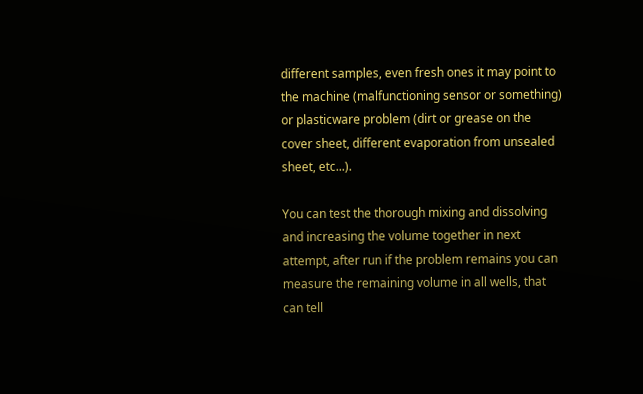different samples, even fresh ones it may point to the machine (malfunctioning sensor or something) or plasticware problem (dirt or grease on the cover sheet, different evaporation from unsealed sheet, etc...).

You can test the thorough mixing and dissolving and increasing the volume together in next attempt, after run if the problem remains you can measure the remaining volume in all wells, that can tell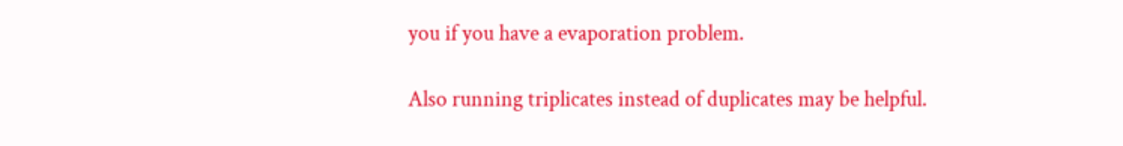you if you have a evaporation problem.

Also running triplicates instead of duplicates may be helpful.